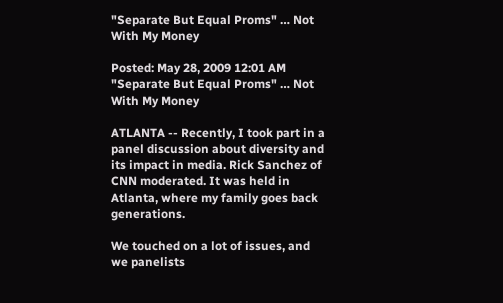"Separate But Equal Proms" … Not With My Money

Posted: May 28, 2009 12:01 AM
"Separate But Equal Proms" … Not With My Money

ATLANTA -- Recently, I took part in a panel discussion about diversity and its impact in media. Rick Sanchez of CNN moderated. It was held in Atlanta, where my family goes back generations.

We touched on a lot of issues, and we panelists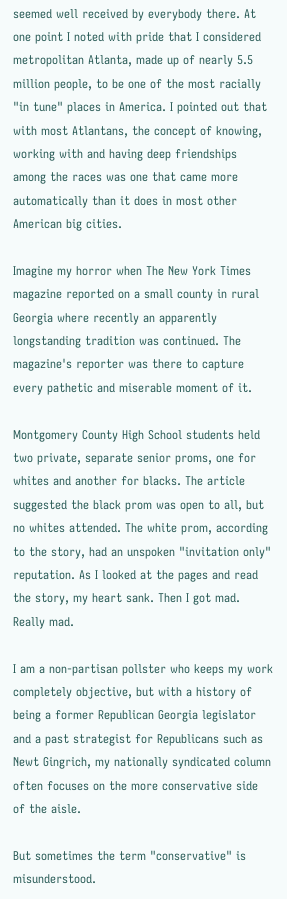seemed well received by everybody there. At one point I noted with pride that I considered metropolitan Atlanta, made up of nearly 5.5 million people, to be one of the most racially "in tune" places in America. I pointed out that with most Atlantans, the concept of knowing, working with and having deep friendships among the races was one that came more automatically than it does in most other American big cities.

Imagine my horror when The New York Times magazine reported on a small county in rural Georgia where recently an apparently longstanding tradition was continued. The magazine's reporter was there to capture every pathetic and miserable moment of it.

Montgomery County High School students held two private, separate senior proms, one for whites and another for blacks. The article suggested the black prom was open to all, but no whites attended. The white prom, according to the story, had an unspoken "invitation only" reputation. As I looked at the pages and read the story, my heart sank. Then I got mad. Really mad.

I am a non-partisan pollster who keeps my work completely objective, but with a history of being a former Republican Georgia legislator and a past strategist for Republicans such as Newt Gingrich, my nationally syndicated column often focuses on the more conservative side of the aisle.

But sometimes the term "conservative" is misunderstood.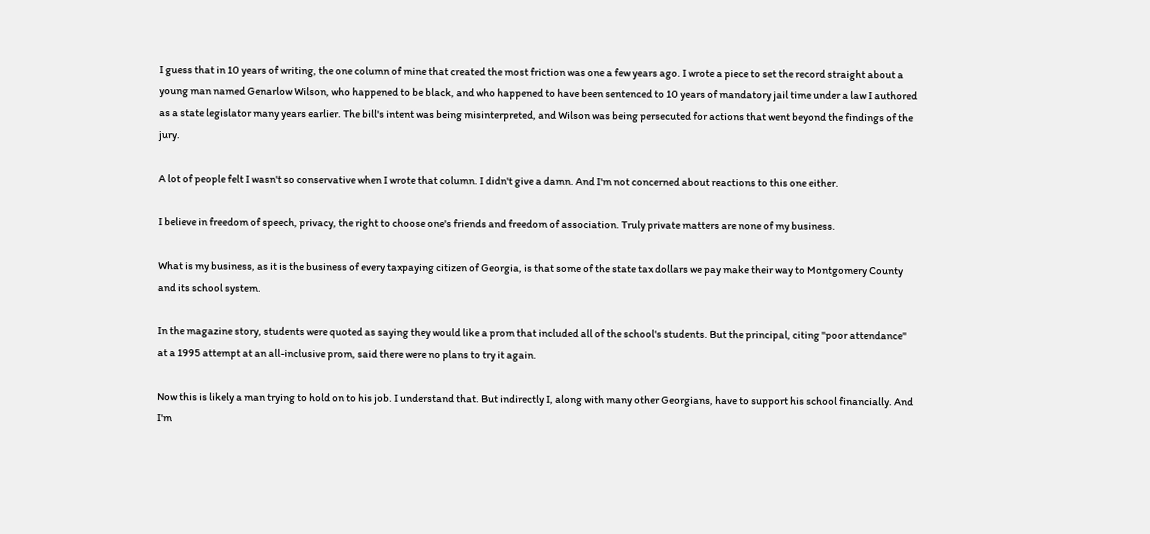I guess that in 10 years of writing, the one column of mine that created the most friction was one a few years ago. I wrote a piece to set the record straight about a young man named Genarlow Wilson, who happened to be black, and who happened to have been sentenced to 10 years of mandatory jail time under a law I authored as a state legislator many years earlier. The bill's intent was being misinterpreted, and Wilson was being persecuted for actions that went beyond the findings of the jury.

A lot of people felt I wasn't so conservative when I wrote that column. I didn't give a damn. And I'm not concerned about reactions to this one either.

I believe in freedom of speech, privacy, the right to choose one's friends and freedom of association. Truly private matters are none of my business.

What is my business, as it is the business of every taxpaying citizen of Georgia, is that some of the state tax dollars we pay make their way to Montgomery County and its school system.

In the magazine story, students were quoted as saying they would like a prom that included all of the school's students. But the principal, citing "poor attendance" at a 1995 attempt at an all-inclusive prom, said there were no plans to try it again.

Now this is likely a man trying to hold on to his job. I understand that. But indirectly I, along with many other Georgians, have to support his school financially. And I'm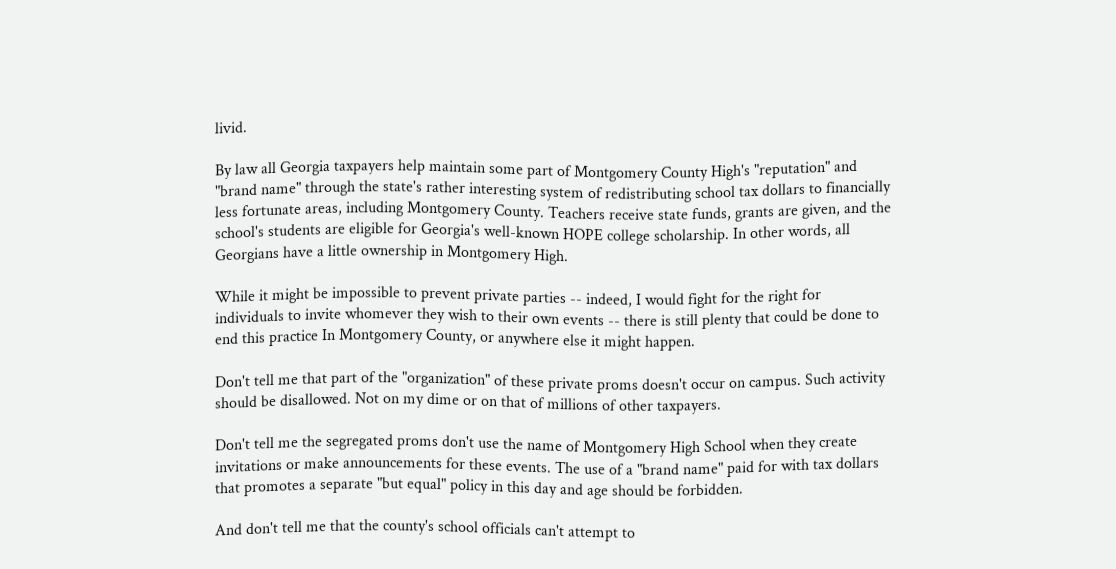livid.

By law all Georgia taxpayers help maintain some part of Montgomery County High's "reputation" and "brand name" through the state's rather interesting system of redistributing school tax dollars to financially less fortunate areas, including Montgomery County. Teachers receive state funds, grants are given, and the school's students are eligible for Georgia's well-known HOPE college scholarship. In other words, all Georgians have a little ownership in Montgomery High.

While it might be impossible to prevent private parties -- indeed, I would fight for the right for individuals to invite whomever they wish to their own events -- there is still plenty that could be done to end this practice In Montgomery County, or anywhere else it might happen.

Don't tell me that part of the "organization" of these private proms doesn't occur on campus. Such activity should be disallowed. Not on my dime or on that of millions of other taxpayers.

Don't tell me the segregated proms don't use the name of Montgomery High School when they create invitations or make announcements for these events. The use of a "brand name" paid for with tax dollars that promotes a separate "but equal" policy in this day and age should be forbidden.

And don't tell me that the county's school officials can't attempt to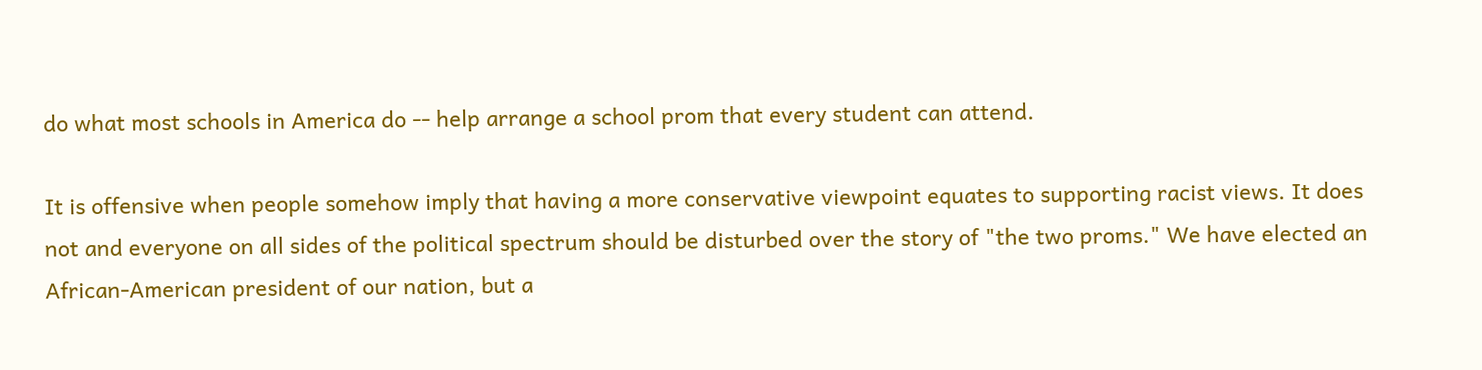do what most schools in America do -- help arrange a school prom that every student can attend.

It is offensive when people somehow imply that having a more conservative viewpoint equates to supporting racist views. It does not and everyone on all sides of the political spectrum should be disturbed over the story of "the two proms." We have elected an African-American president of our nation, but a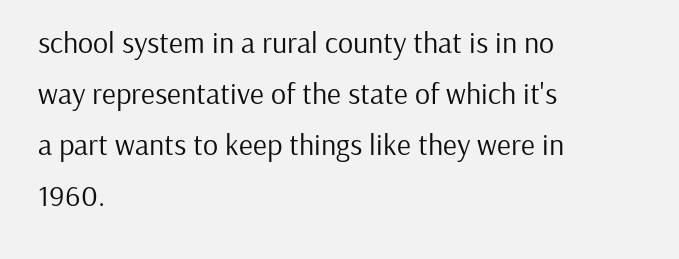school system in a rural county that is in no way representative of the state of which it's a part wants to keep things like they were in 1960.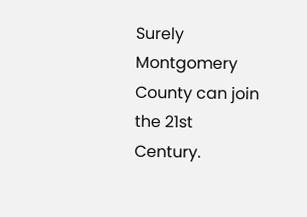Surely Montgomery County can join the 21st Century.